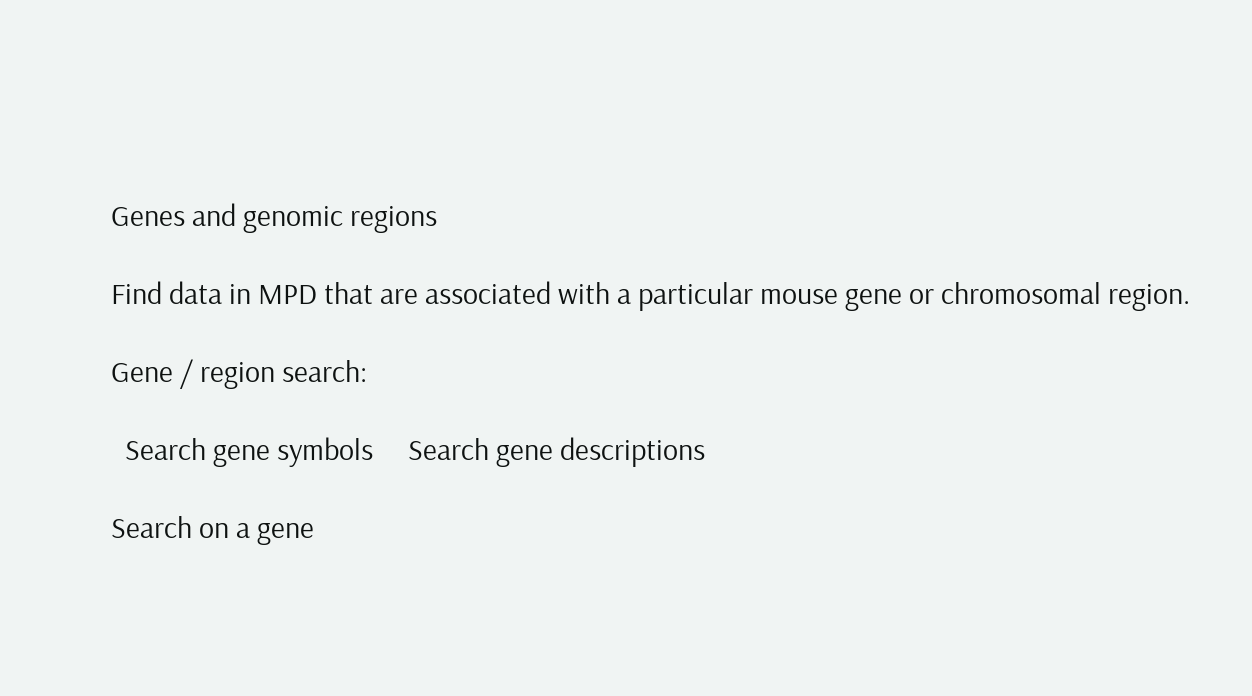Genes and genomic regions

Find data in MPD that are associated with a particular mouse gene or chromosomal region.

Gene / region search:

  Search gene symbols     Search gene descriptions

Search on a gene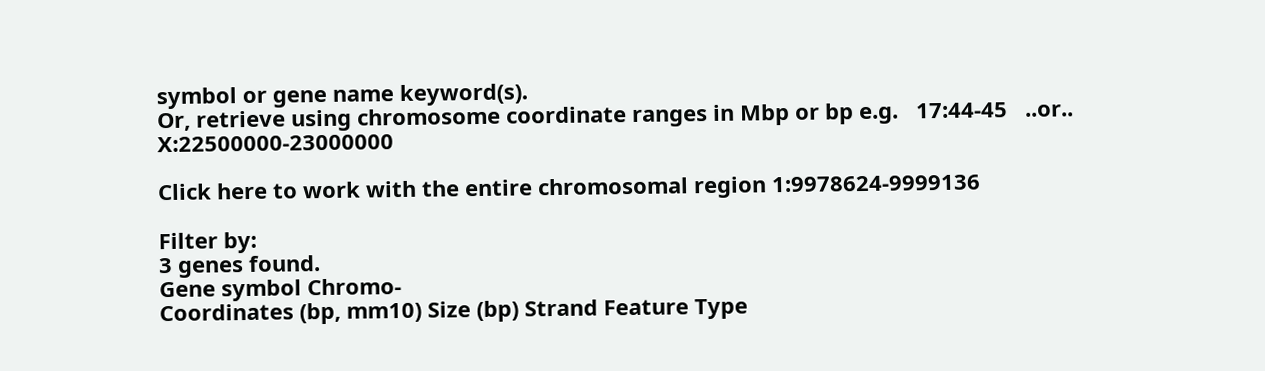symbol or gene name keyword(s).
Or, retrieve using chromosome coordinate ranges in Mbp or bp e.g.   17:44-45   ..or..   X:22500000-23000000

Click here to work with the entire chromosomal region 1:9978624-9999136

Filter by:
3 genes found.
Gene symbol Chromo-
Coordinates (bp, mm10) Size (bp) Strand Feature Type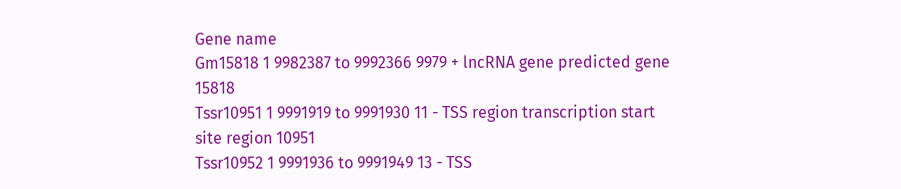Gene name
Gm15818 1 9982387 to 9992366 9979 + lncRNA gene predicted gene 15818
Tssr10951 1 9991919 to 9991930 11 - TSS region transcription start site region 10951
Tssr10952 1 9991936 to 9991949 13 - TSS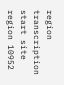region transcription start site region 10952